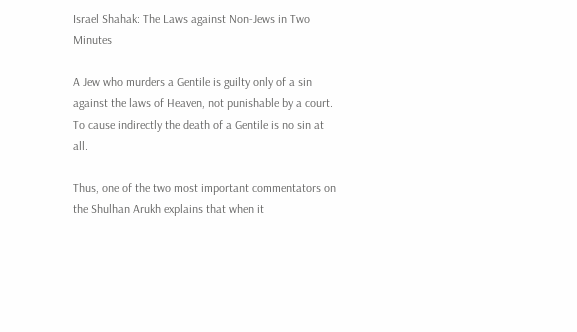Israel Shahak: The Laws against Non-Jews in Two Minutes

A Jew who murders a Gentile is guilty only of a sin against the laws of Heaven, not punishable by a court. To cause indirectly the death of a Gentile is no sin at all.

Thus, one of the two most important commentators on the Shulhan Arukh explains that when it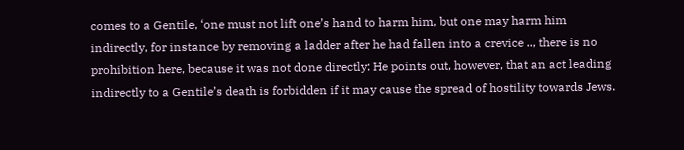comes to a Gentile, ‘one must not lift one’s hand to harm him, but one may harm him indirectly, for instance by removing a ladder after he had fallen into a crevice .., there is no prohibition here, because it was not done directly: He points out, however, that an act leading indirectly to a Gentile’s death is forbidden if it may cause the spread of hostility towards Jews.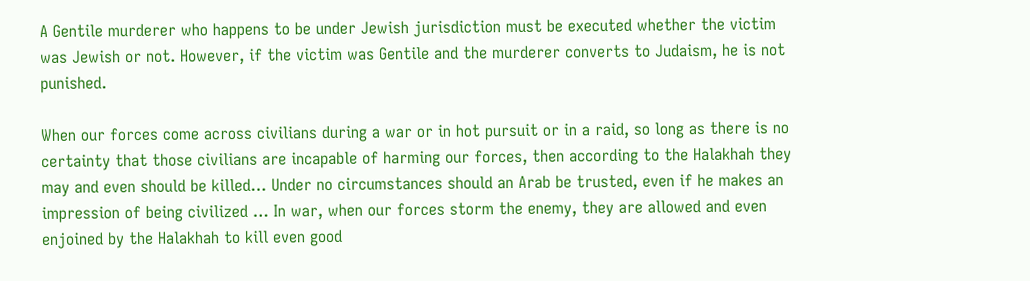A Gentile murderer who happens to be under Jewish jurisdiction must be executed whether the victim was Jewish or not. However, if the victim was Gentile and the murderer converts to Judaism, he is not punished.

When our forces come across civilians during a war or in hot pursuit or in a raid, so long as there is no certainty that those civilians are incapable of harming our forces, then according to the Halakhah they may and even should be killed… Under no circumstances should an Arab be trusted, even if he makes an impression of being civilized … In war, when our forces storm the enemy, they are allowed and even enjoined by the Halakhah to kill even good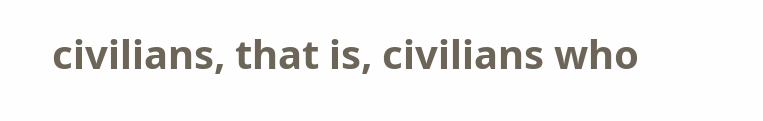civilians, that is, civilians who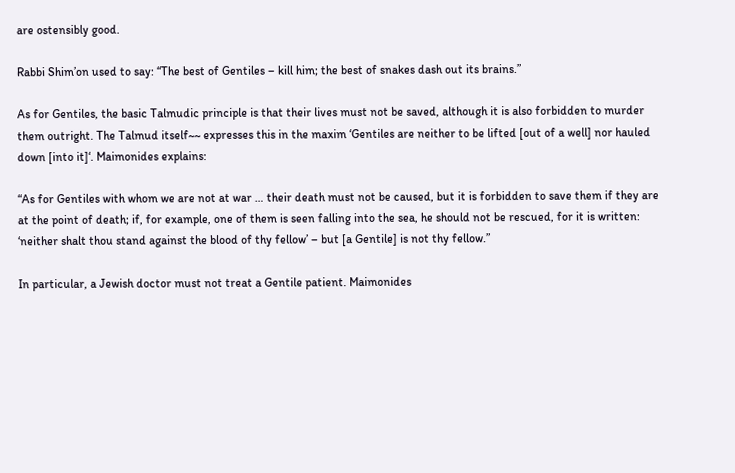are ostensibly good.

Rabbi Shim’on used to say: “The best of Gentiles – kill him; the best of snakes dash out its brains.”

As for Gentiles, the basic Talmudic principle is that their lives must not be saved, although it is also forbidden to murder them outright. The Talmud itself~~ expresses this in the maxim ‘Gentiles are neither to be lifted [out of a well] nor hauled down [into it]‘. Maimonides explains:

“As for Gentiles with whom we are not at war … their death must not be caused, but it is forbidden to save them if they are at the point of death; if, for example, one of them is seen falling into the sea, he should not be rescued, for it is written: ‘neither shalt thou stand against the blood of thy fellow’ – but [a Gentile] is not thy fellow.”

In particular, a Jewish doctor must not treat a Gentile patient. Maimonides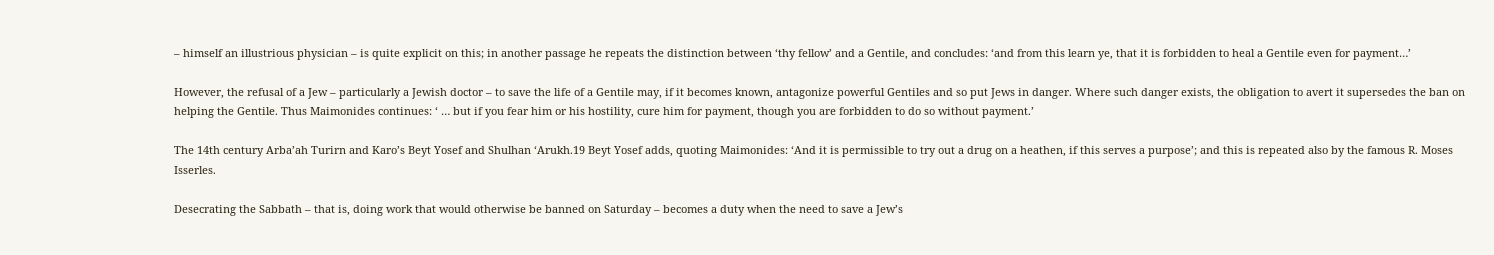– himself an illustrious physician – is quite explicit on this; in another passage he repeats the distinction between ‘thy fellow’ and a Gentile, and concludes: ‘and from this learn ye, that it is forbidden to heal a Gentile even for payment…’

However, the refusal of a Jew – particularly a Jewish doctor – to save the life of a Gentile may, if it becomes known, antagonize powerful Gentiles and so put Jews in danger. Where such danger exists, the obligation to avert it supersedes the ban on helping the Gentile. Thus Maimonides continues: ‘ … but if you fear him or his hostility, cure him for payment, though you are forbidden to do so without payment.’

The 14th century Arba’ah Turirn and Karo’s Beyt Yosef and Shulhan ‘Arukh.19 Beyt Yosef adds, quoting Maimonides: ‘And it is permissible to try out a drug on a heathen, if this serves a purpose’; and this is repeated also by the famous R. Moses Isserles.

Desecrating the Sabbath – that is, doing work that would otherwise be banned on Saturday – becomes a duty when the need to save a Jew’s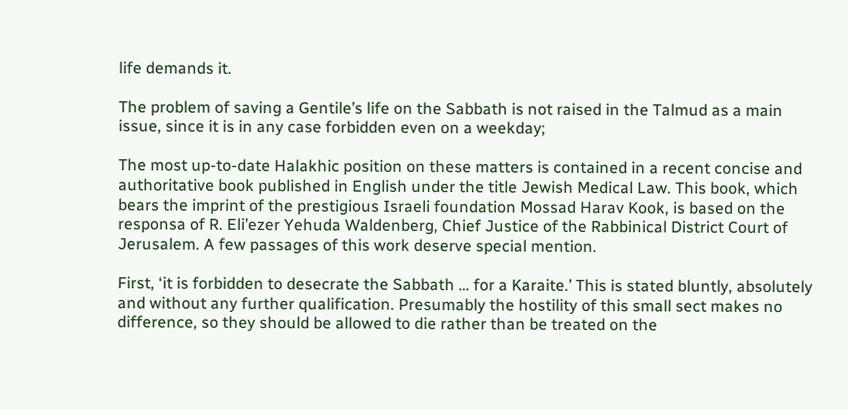life demands it.

The problem of saving a Gentile’s life on the Sabbath is not raised in the Talmud as a main issue, since it is in any case forbidden even on a weekday;

The most up-to-date Halakhic position on these matters is contained in a recent concise and authoritative book published in English under the title Jewish Medical Law. This book, which bears the imprint of the prestigious Israeli foundation Mossad Harav Kook, is based on the responsa of R. Eli’ezer Yehuda Waldenberg, Chief Justice of the Rabbinical District Court of Jerusalem. A few passages of this work deserve special mention.

First, ‘it is forbidden to desecrate the Sabbath … for a Karaite.’ This is stated bluntly, absolutely and without any further qualification. Presumably the hostility of this small sect makes no difference, so they should be allowed to die rather than be treated on the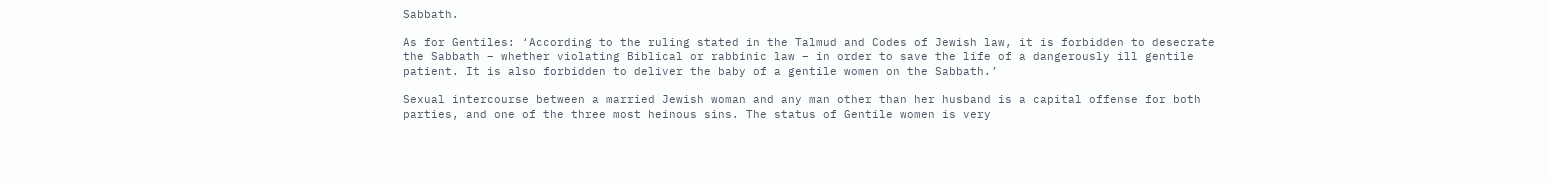Sabbath.

As for Gentiles: ‘According to the ruling stated in the Talmud and Codes of Jewish law, it is forbidden to desecrate the Sabbath – whether violating Biblical or rabbinic law – in order to save the life of a dangerously ill gentile patient. It is also forbidden to deliver the baby of a gentile women on the Sabbath.’

Sexual intercourse between a married Jewish woman and any man other than her husband is a capital offense for both parties, and one of the three most heinous sins. The status of Gentile women is very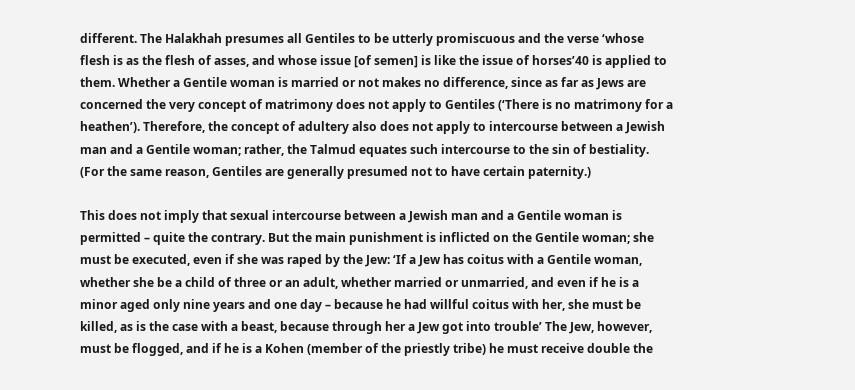different. The Halakhah presumes all Gentiles to be utterly promiscuous and the verse ‘whose flesh is as the flesh of asses, and whose issue [of semen] is like the issue of horses’40 is applied to them. Whether a Gentile woman is married or not makes no difference, since as far as Jews are concerned the very concept of matrimony does not apply to Gentiles (‘There is no matrimony for a heathen’). Therefore, the concept of adultery also does not apply to intercourse between a Jewish man and a Gentile woman; rather, the Talmud equates such intercourse to the sin of bestiality. (For the same reason, Gentiles are generally presumed not to have certain paternity.)

This does not imply that sexual intercourse between a Jewish man and a Gentile woman is permitted – quite the contrary. But the main punishment is inflicted on the Gentile woman; she must be executed, even if she was raped by the Jew: ‘If a Jew has coitus with a Gentile woman, whether she be a child of three or an adult, whether married or unmarried, and even if he is a minor aged only nine years and one day – because he had willful coitus with her, she must be killed, as is the case with a beast, because through her a Jew got into trouble’ The Jew, however, must be flogged, and if he is a Kohen (member of the priestly tribe) he must receive double the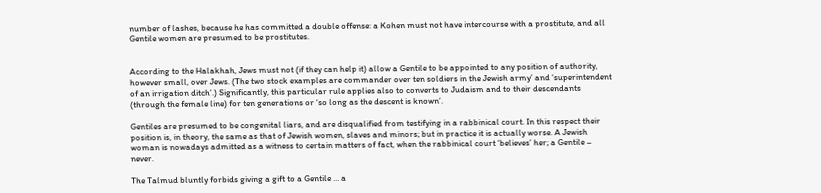number of lashes, because he has committed a double offense: a Kohen must not have intercourse with a prostitute, and all Gentile women are presumed to be prostitutes.


According to the Halakhah, Jews must not (if they can help it) allow a Gentile to be appointed to any position of authority, however small, over Jews. (The two stock examples are commander over ten soldiers in the Jewish army’ and ‘superintendent of an irrigation ditch’.) Significantly, this particular rule applies also to converts to Judaism and to their descendants (through the female line) for ten generations or ‘so long as the descent is known’.

Gentiles are presumed to be congenital liars, and are disqualified from testifying in a rabbinical court. In this respect their position is, in theory, the same as that of Jewish women, slaves and minors; but in practice it is actually worse. A Jewish woman is nowadays admitted as a witness to certain matters of fact, when the rabbinical court ‘believes’ her; a Gentile – never.

The Talmud bluntly forbids giving a gift to a Gentile … a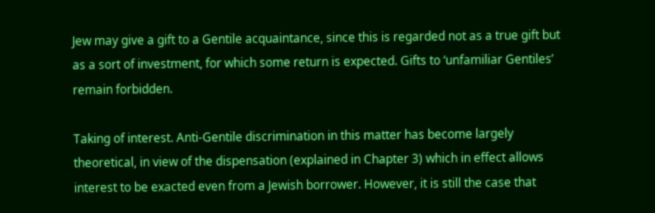Jew may give a gift to a Gentile acquaintance, since this is regarded not as a true gift but as a sort of investment, for which some return is expected. Gifts to ‘unfamiliar Gentiles’ remain forbidden.

Taking of interest. Anti-Gentile discrimination in this matter has become largely theoretical, in view of the dispensation (explained in Chapter 3) which in effect allows interest to be exacted even from a Jewish borrower. However, it is still the case that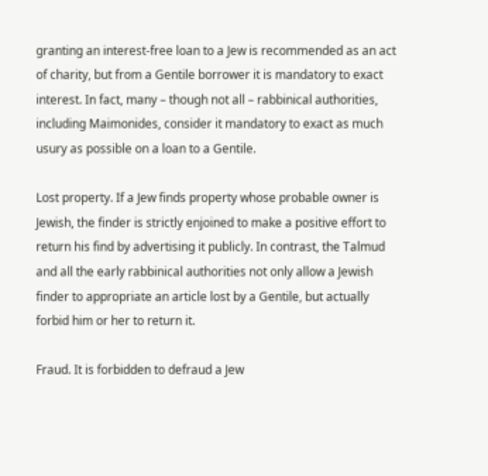granting an interest-free loan to a Jew is recommended as an act of charity, but from a Gentile borrower it is mandatory to exact interest. In fact, many – though not all – rabbinical authorities, including Maimonides, consider it mandatory to exact as much usury as possible on a loan to a Gentile.

Lost property. If a Jew finds property whose probable owner is Jewish, the finder is strictly enjoined to make a positive effort to return his find by advertising it publicly. In contrast, the Talmud and all the early rabbinical authorities not only allow a Jewish finder to appropriate an article lost by a Gentile, but actually forbid him or her to return it.

Fraud. It is forbidden to defraud a Jew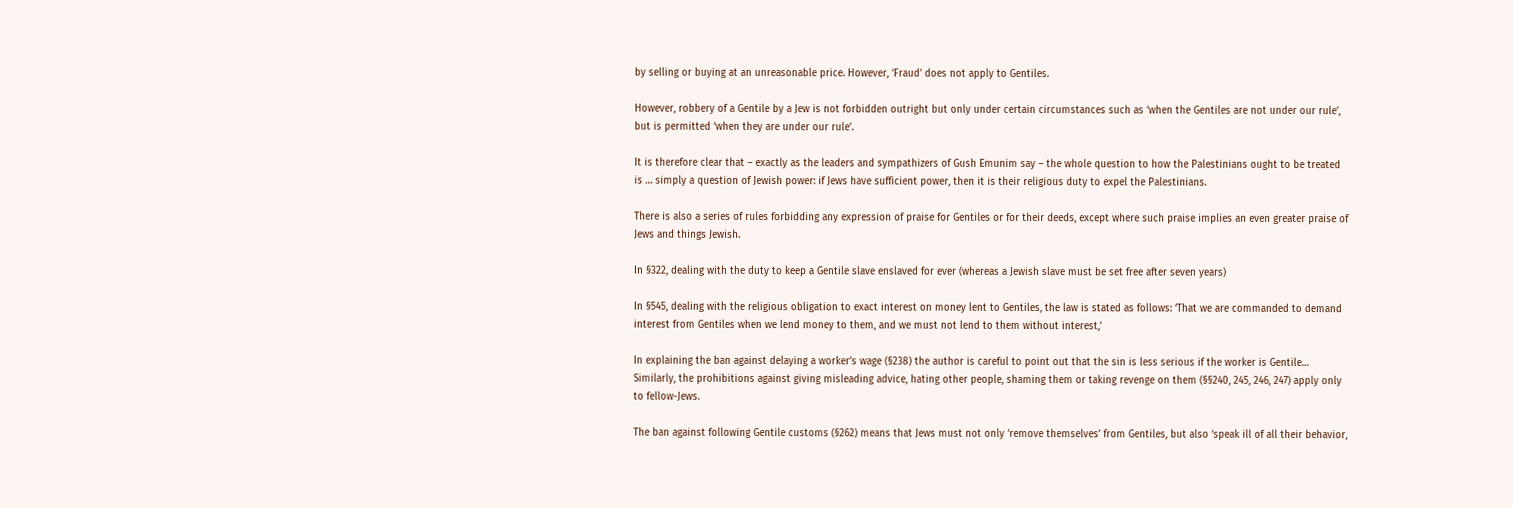by selling or buying at an unreasonable price. However, ‘Fraud’ does not apply to Gentiles.

However, robbery of a Gentile by a Jew is not forbidden outright but only under certain circumstances such as ‘when the Gentiles are not under our rule’, but is permitted ‘when they are under our rule’.

It is therefore clear that – exactly as the leaders and sympathizers of Gush Emunim say – the whole question to how the Palestinians ought to be treated is … simply a question of Jewish power: if Jews have sufficient power, then it is their religious duty to expel the Palestinians.

There is also a series of rules forbidding any expression of praise for Gentiles or for their deeds, except where such praise implies an even greater praise of Jews and things Jewish.

In §322, dealing with the duty to keep a Gentile slave enslaved for ever (whereas a Jewish slave must be set free after seven years)

In §545, dealing with the religious obligation to exact interest on money lent to Gentiles, the law is stated as follows: ‘That we are commanded to demand interest from Gentiles when we lend money to them, and we must not lend to them without interest,’

In explaining the ban against delaying a worker’s wage (§238) the author is careful to point out that the sin is less serious if the worker is Gentile… Similarly, the prohibitions against giving misleading advice, hating other people, shaming them or taking revenge on them (§§240, 245, 246, 247) apply only to fellow-Jews.

The ban against following Gentile customs (§262) means that Jews must not only ‘remove themselves’ from Gentiles, but also ‘speak ill of all their behavior,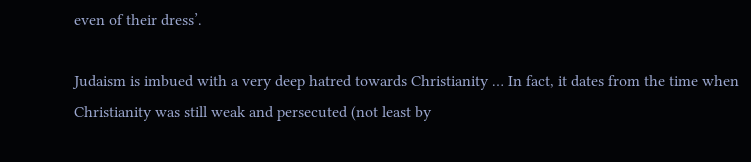even of their dress’.

Judaism is imbued with a very deep hatred towards Christianity … In fact, it dates from the time when Christianity was still weak and persecuted (not least by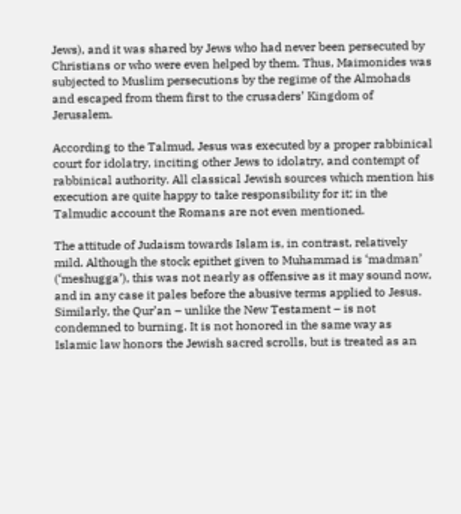Jews), and it was shared by Jews who had never been persecuted by Christians or who were even helped by them. Thus, Maimonides was subjected to Muslim persecutions by the regime of the Almohads and escaped from them first to the crusaders’ Kingdom of Jerusalem.

According to the Talmud, Jesus was executed by a proper rabbinical court for idolatry, inciting other Jews to idolatry, and contempt of rabbinical authority. All classical Jewish sources which mention his execution are quite happy to take responsibility for it; in the Talmudic account the Romans are not even mentioned.

The attitude of Judaism towards Islam is, in contrast, relatively mild. Although the stock epithet given to Muhammad is ‘madman’ (‘meshugga’), this was not nearly as offensive as it may sound now, and in any case it pales before the abusive terms applied to Jesus. Similarly, the Qur’an – unlike the New Testament – is not condemned to burning. It is not honored in the same way as Islamic law honors the Jewish sacred scrolls, but is treated as an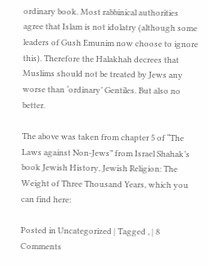ordinary book. Most rabbinical authorities agree that Islam is not idolatry (although some leaders of Gush Emunim now choose to ignore this). Therefore the Halakhah decrees that Muslims should not be treated by Jews any worse than ‘ordinary’ Gentiles. But also no better.

The above was taken from chapter 5 of “The Laws against Non-Jews” from Israel Shahak’s book Jewish History, Jewish Religion: The Weight of Three Thousand Years, which you can find here:

Posted in Uncategorized | Tagged , | 8 Comments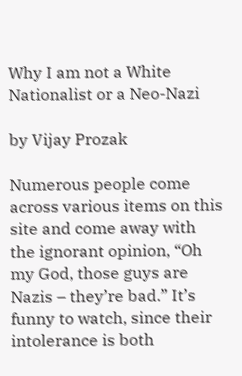Why I am not a White Nationalist or a Neo-Nazi

by Vijay Prozak

Numerous people come across various items on this site and come away with the ignorant opinion, “Oh my God, those guys are Nazis – they’re bad.” It’s funny to watch, since their intolerance is both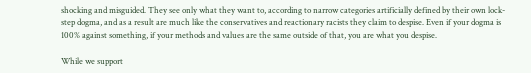shocking and misguided. They see only what they want to, according to narrow categories artificially defined by their own lock-step dogma, and as a result are much like the conservatives and reactionary racists they claim to despise. Even if your dogma is 100% against something, if your methods and values are the same outside of that, you are what you despise.

While we support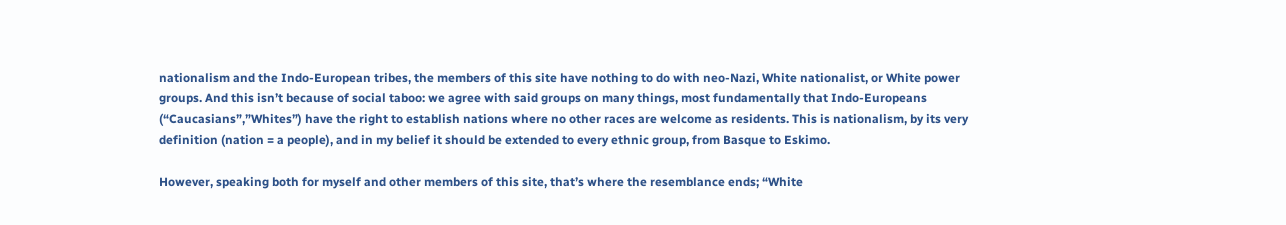nationalism and the Indo-European tribes, the members of this site have nothing to do with neo-Nazi, White nationalist, or White power groups. And this isn’t because of social taboo: we agree with said groups on many things, most fundamentally that Indo-Europeans (“Caucasians”,”Whites”) have the right to establish nations where no other races are welcome as residents. This is nationalism, by its very definition (nation = a people), and in my belief it should be extended to every ethnic group, from Basque to Eskimo.

However, speaking both for myself and other members of this site, that’s where the resemblance ends; “White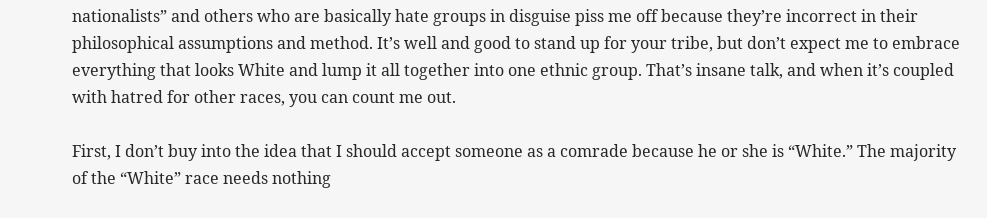nationalists” and others who are basically hate groups in disguise piss me off because they’re incorrect in their philosophical assumptions and method. It’s well and good to stand up for your tribe, but don’t expect me to embrace everything that looks White and lump it all together into one ethnic group. That’s insane talk, and when it’s coupled with hatred for other races, you can count me out.

First, I don’t buy into the idea that I should accept someone as a comrade because he or she is “White.” The majority of the “White” race needs nothing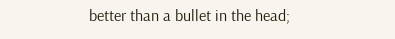better than a bullet in the head;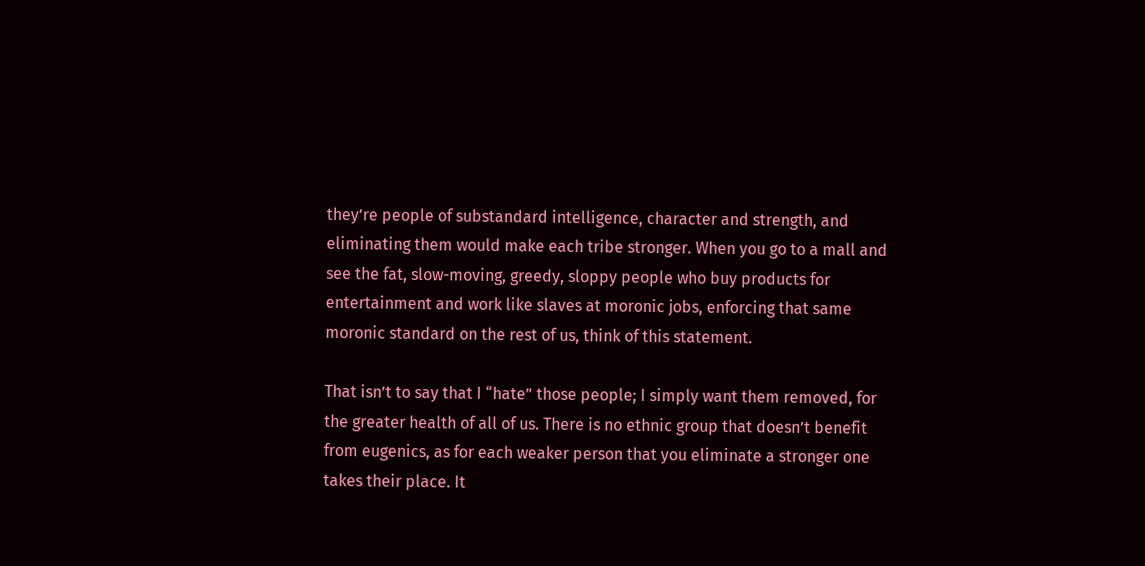they’re people of substandard intelligence, character and strength, and eliminating them would make each tribe stronger. When you go to a mall and see the fat, slow-moving, greedy, sloppy people who buy products for entertainment and work like slaves at moronic jobs, enforcing that same moronic standard on the rest of us, think of this statement.

That isn’t to say that I “hate” those people; I simply want them removed, for the greater health of all of us. There is no ethnic group that doesn’t benefit from eugenics, as for each weaker person that you eliminate a stronger one takes their place. It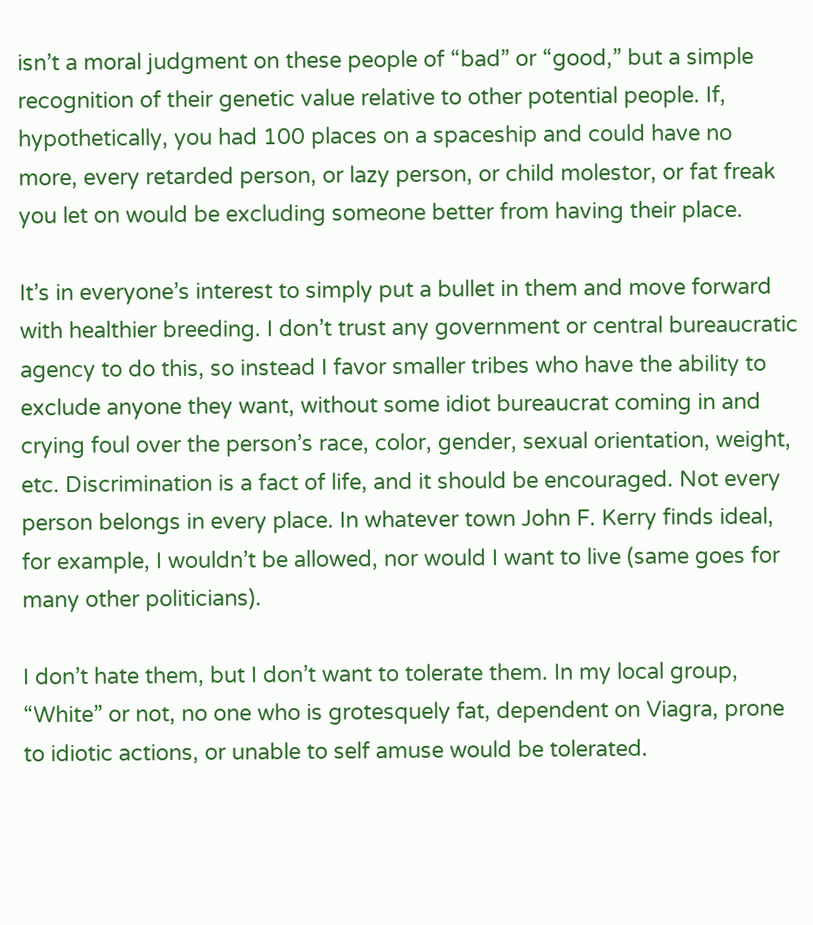isn’t a moral judgment on these people of “bad” or “good,” but a simple recognition of their genetic value relative to other potential people. If, hypothetically, you had 100 places on a spaceship and could have no more, every retarded person, or lazy person, or child molestor, or fat freak you let on would be excluding someone better from having their place.

It’s in everyone’s interest to simply put a bullet in them and move forward with healthier breeding. I don’t trust any government or central bureaucratic agency to do this, so instead I favor smaller tribes who have the ability to exclude anyone they want, without some idiot bureaucrat coming in and crying foul over the person’s race, color, gender, sexual orientation, weight, etc. Discrimination is a fact of life, and it should be encouraged. Not every person belongs in every place. In whatever town John F. Kerry finds ideal, for example, I wouldn’t be allowed, nor would I want to live (same goes for many other politicians).

I don’t hate them, but I don’t want to tolerate them. In my local group, “White” or not, no one who is grotesquely fat, dependent on Viagra, prone to idiotic actions, or unable to self amuse would be tolerated.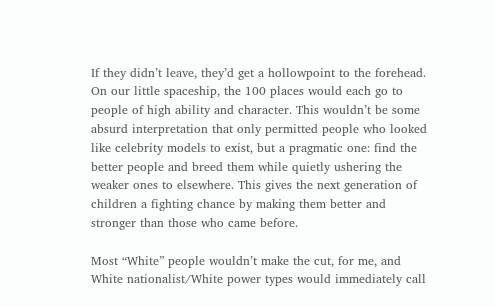If they didn’t leave, they’d get a hollowpoint to the forehead. On our little spaceship, the 100 places would each go to people of high ability and character. This wouldn’t be some absurd interpretation that only permitted people who looked like celebrity models to exist, but a pragmatic one: find the better people and breed them while quietly ushering the weaker ones to elsewhere. This gives the next generation of children a fighting chance by making them better and stronger than those who came before.

Most “White” people wouldn’t make the cut, for me, and White nationalist/White power types would immediately call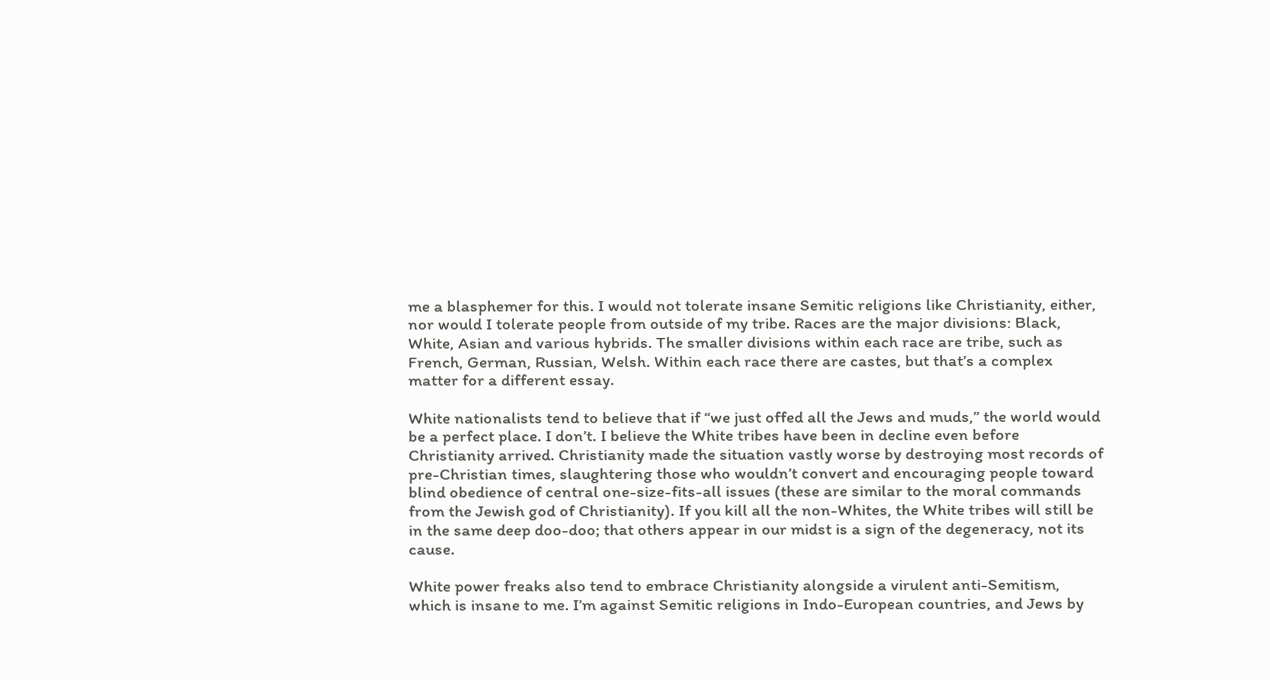me a blasphemer for this. I would not tolerate insane Semitic religions like Christianity, either, nor would I tolerate people from outside of my tribe. Races are the major divisions: Black, White, Asian and various hybrids. The smaller divisions within each race are tribe, such as French, German, Russian, Welsh. Within each race there are castes, but that’s a complex matter for a different essay.

White nationalists tend to believe that if “we just offed all the Jews and muds,” the world would be a perfect place. I don’t. I believe the White tribes have been in decline even before Christianity arrived. Christianity made the situation vastly worse by destroying most records of pre-Christian times, slaughtering those who wouldn’t convert and encouraging people toward blind obedience of central one-size-fits-all issues (these are similar to the moral commands from the Jewish god of Christianity). If you kill all the non-Whites, the White tribes will still be in the same deep doo-doo; that others appear in our midst is a sign of the degeneracy, not its cause.

White power freaks also tend to embrace Christianity alongside a virulent anti-Semitism, which is insane to me. I’m against Semitic religions in Indo-European countries, and Jews by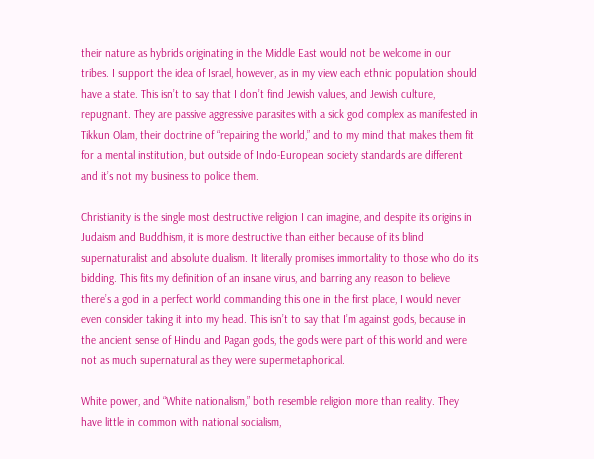their nature as hybrids originating in the Middle East would not be welcome in our tribes. I support the idea of Israel, however, as in my view each ethnic population should have a state. This isn’t to say that I don’t find Jewish values, and Jewish culture, repugnant. They are passive aggressive parasites with a sick god complex as manifested in Tikkun Olam, their doctrine of “repairing the world,” and to my mind that makes them fit for a mental institution, but outside of Indo-European society standards are different and it’s not my business to police them.

Christianity is the single most destructive religion I can imagine, and despite its origins in Judaism and Buddhism, it is more destructive than either because of its blind supernaturalist and absolute dualism. It literally promises immortality to those who do its bidding. This fits my definition of an insane virus, and barring any reason to believe there’s a god in a perfect world commanding this one in the first place, I would never even consider taking it into my head. This isn’t to say that I’m against gods, because in the ancient sense of Hindu and Pagan gods, the gods were part of this world and were not as much supernatural as they were supermetaphorical.

White power, and “White nationalism,” both resemble religion more than reality. They have little in common with national socialism,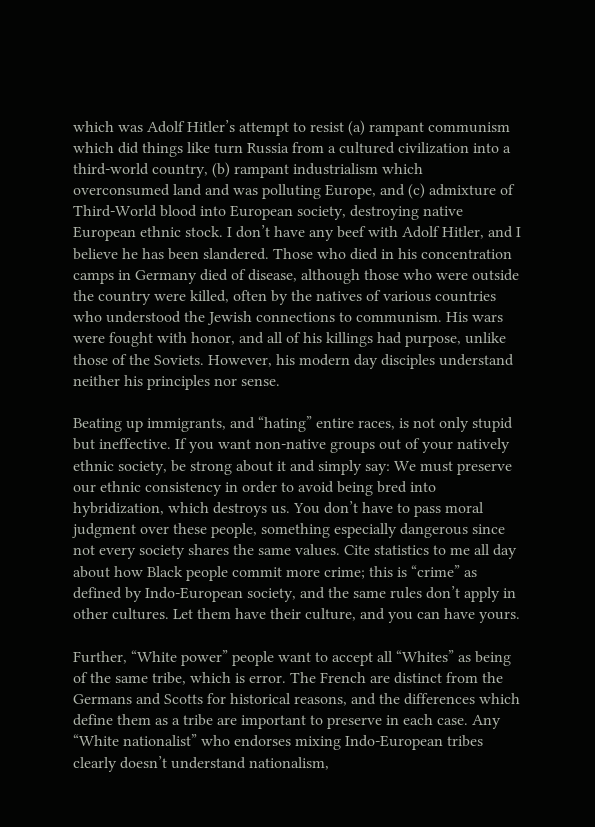which was Adolf Hitler’s attempt to resist (a) rampant communism which did things like turn Russia from a cultured civilization into a third-world country, (b) rampant industrialism which overconsumed land and was polluting Europe, and (c) admixture of Third-World blood into European society, destroying native European ethnic stock. I don’t have any beef with Adolf Hitler, and I believe he has been slandered. Those who died in his concentration camps in Germany died of disease, although those who were outside the country were killed, often by the natives of various countries who understood the Jewish connections to communism. His wars were fought with honor, and all of his killings had purpose, unlike those of the Soviets. However, his modern day disciples understand neither his principles nor sense.

Beating up immigrants, and “hating” entire races, is not only stupid but ineffective. If you want non-native groups out of your natively ethnic society, be strong about it and simply say: We must preserve our ethnic consistency in order to avoid being bred into hybridization, which destroys us. You don’t have to pass moral judgment over these people, something especially dangerous since not every society shares the same values. Cite statistics to me all day about how Black people commit more crime; this is “crime” as defined by Indo-European society, and the same rules don’t apply in other cultures. Let them have their culture, and you can have yours.

Further, “White power” people want to accept all “Whites” as being of the same tribe, which is error. The French are distinct from the Germans and Scotts for historical reasons, and the differences which define them as a tribe are important to preserve in each case. Any “White nationalist” who endorses mixing Indo-European tribes clearly doesn’t understand nationalism,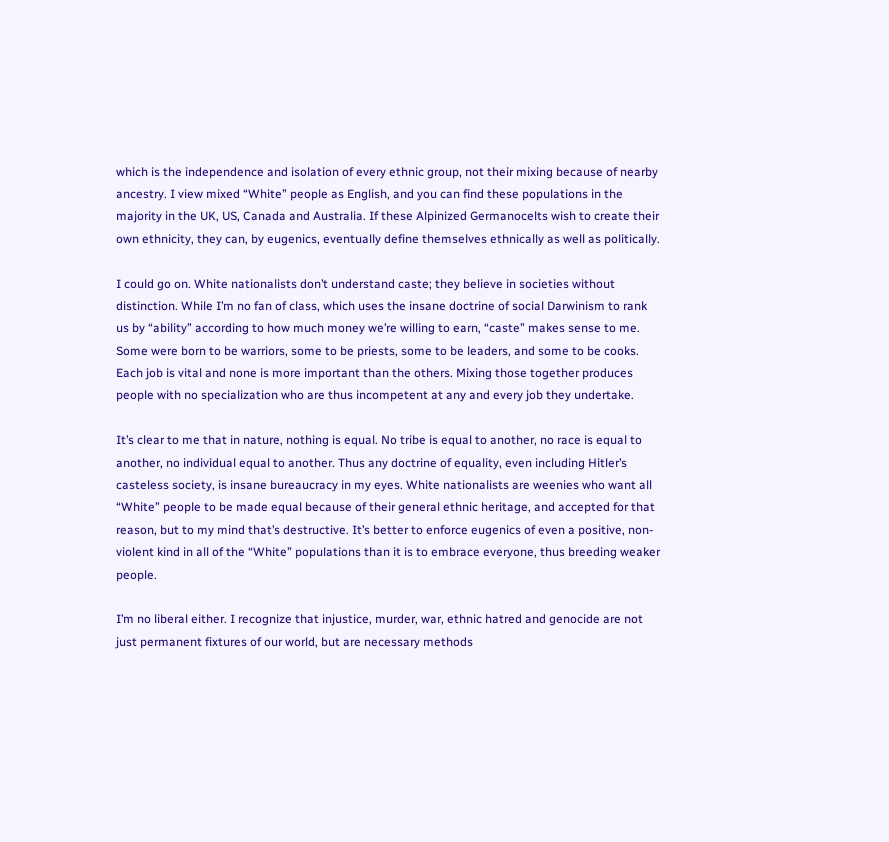which is the independence and isolation of every ethnic group, not their mixing because of nearby ancestry. I view mixed “White” people as English, and you can find these populations in the majority in the UK, US, Canada and Australia. If these Alpinized Germanocelts wish to create their own ethnicity, they can, by eugenics, eventually define themselves ethnically as well as politically.

I could go on. White nationalists don’t understand caste; they believe in societies without distinction. While I’m no fan of class, which uses the insane doctrine of social Darwinism to rank us by “ability” according to how much money we’re willing to earn, “caste” makes sense to me. Some were born to be warriors, some to be priests, some to be leaders, and some to be cooks. Each job is vital and none is more important than the others. Mixing those together produces people with no specialization who are thus incompetent at any and every job they undertake.

It’s clear to me that in nature, nothing is equal. No tribe is equal to another, no race is equal to another, no individual equal to another. Thus any doctrine of equality, even including Hitler’s casteless society, is insane bureaucracy in my eyes. White nationalists are weenies who want all “White” people to be made equal because of their general ethnic heritage, and accepted for that reason, but to my mind that’s destructive. It’s better to enforce eugenics of even a positive, non-violent kind in all of the “White” populations than it is to embrace everyone, thus breeding weaker people.

I’m no liberal either. I recognize that injustice, murder, war, ethnic hatred and genocide are not just permanent fixtures of our world, but are necessary methods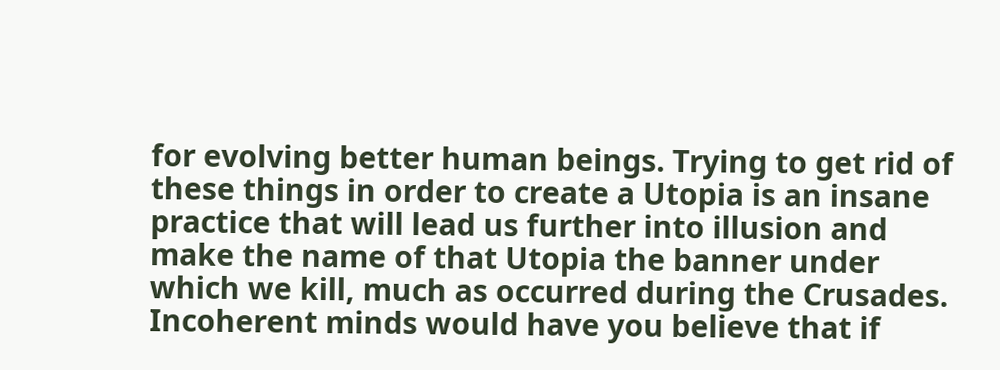for evolving better human beings. Trying to get rid of these things in order to create a Utopia is an insane practice that will lead us further into illusion and make the name of that Utopia the banner under which we kill, much as occurred during the Crusades. Incoherent minds would have you believe that if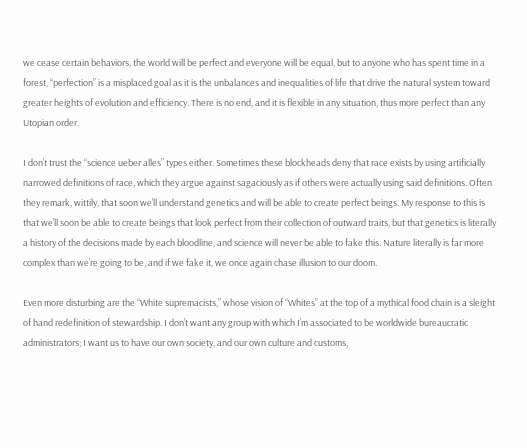we cease certain behaviors, the world will be perfect and everyone will be equal, but to anyone who has spent time in a forest, “perfection” is a misplaced goal as it is the unbalances and inequalities of life that drive the natural system toward greater heights of evolution and efficiency. There is no end, and it is flexible in any situation, thus more perfect than any Utopian order.

I don’t trust the “science ueber alles” types either. Sometimes these blockheads deny that race exists by using artificially narrowed definitions of race, which they argue against sagaciously as if others were actually using said definitions. Often they remark, wittily, that soon we’ll understand genetics and will be able to create perfect beings. My response to this is that we’ll soon be able to create beings that look perfect from their collection of outward traits, but that genetics is literally a history of the decisions made by each bloodline, and science will never be able to fake this. Nature literally is far more complex than we’re going to be, and if we fake it, we once again chase illusion to our doom.

Even more disturbing are the “White supremacists,” whose vision of “Whites” at the top of a mythical food chain is a sleight of hand redefinition of stewardship. I don’t want any group with which I’m associated to be worldwide bureaucratic administrators; I want us to have our own society, and our own culture and customs,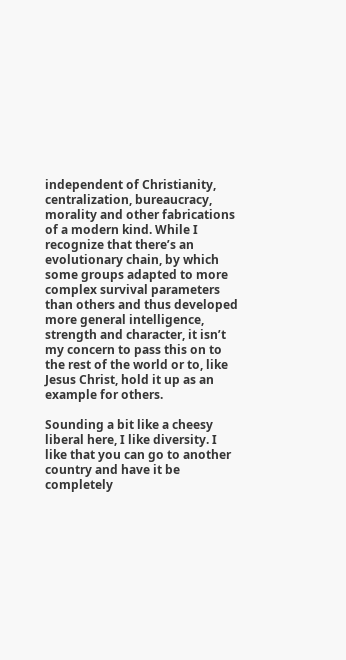independent of Christianity, centralization, bureaucracy, morality and other fabrications of a modern kind. While I recognize that there’s an evolutionary chain, by which some groups adapted to more complex survival parameters than others and thus developed more general intelligence, strength and character, it isn’t my concern to pass this on to the rest of the world or to, like Jesus Christ, hold it up as an example for others.

Sounding a bit like a cheesy liberal here, I like diversity. I like that you can go to another country and have it be completely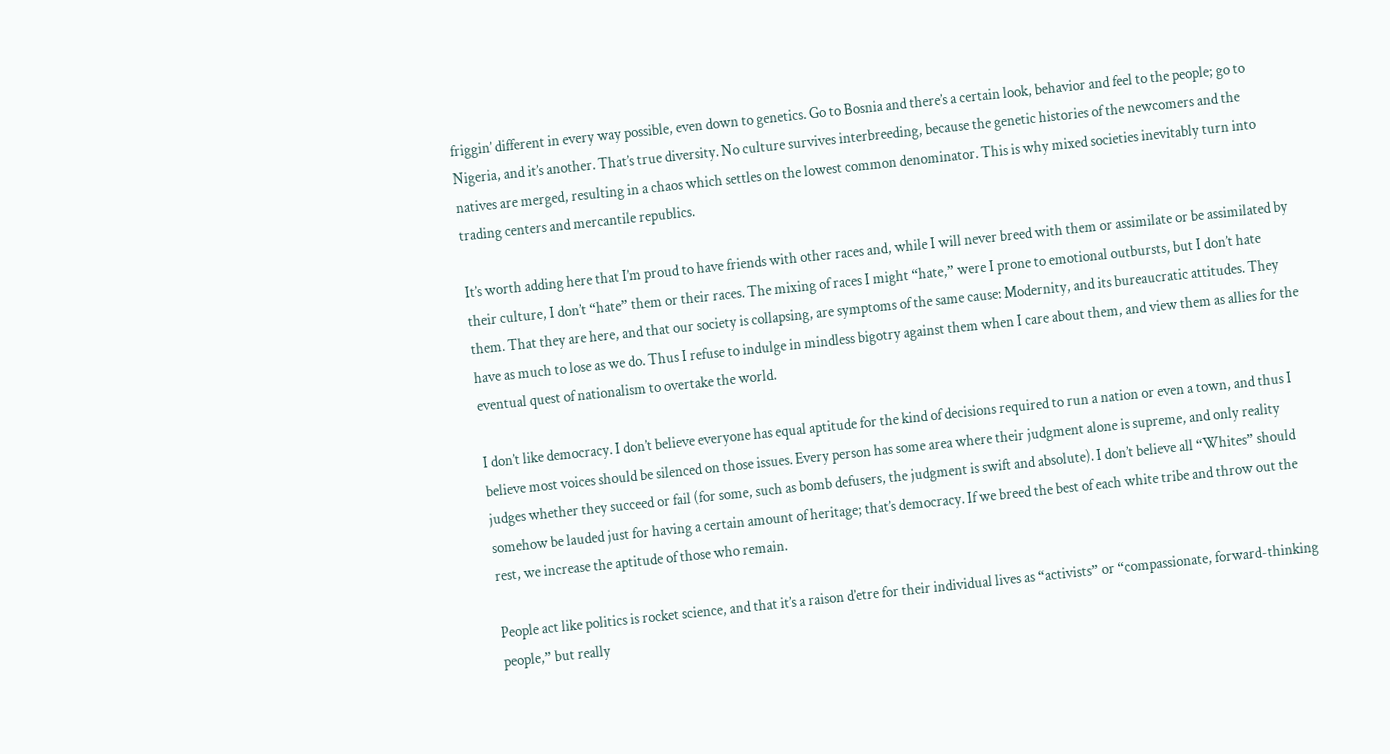friggin’ different in every way possible, even down to genetics. Go to Bosnia and there’s a certain look, behavior and feel to the people; go to Nigeria, and it’s another. That’s true diversity. No culture survives interbreeding, because the genetic histories of the newcomers and the natives are merged, resulting in a chaos which settles on the lowest common denominator. This is why mixed societies inevitably turn into trading centers and mercantile republics.

It’s worth adding here that I’m proud to have friends with other races and, while I will never breed with them or assimilate or be assimilated by their culture, I don’t “hate” them or their races. The mixing of races I might “hate,” were I prone to emotional outbursts, but I don’t hate them. That they are here, and that our society is collapsing, are symptoms of the same cause: Modernity, and its bureaucratic attitudes. They have as much to lose as we do. Thus I refuse to indulge in mindless bigotry against them when I care about them, and view them as allies for the eventual quest of nationalism to overtake the world.

I don’t like democracy. I don’t believe everyone has equal aptitude for the kind of decisions required to run a nation or even a town, and thus I believe most voices should be silenced on those issues. Every person has some area where their judgment alone is supreme, and only reality judges whether they succeed or fail (for some, such as bomb defusers, the judgment is swift and absolute). I don’t believe all “Whites” should somehow be lauded just for having a certain amount of heritage; that’s democracy. If we breed the best of each white tribe and throw out the rest, we increase the aptitude of those who remain.

People act like politics is rocket science, and that it’s a raison d’etre for their individual lives as “activists” or “compassionate, forward-thinking people,” but really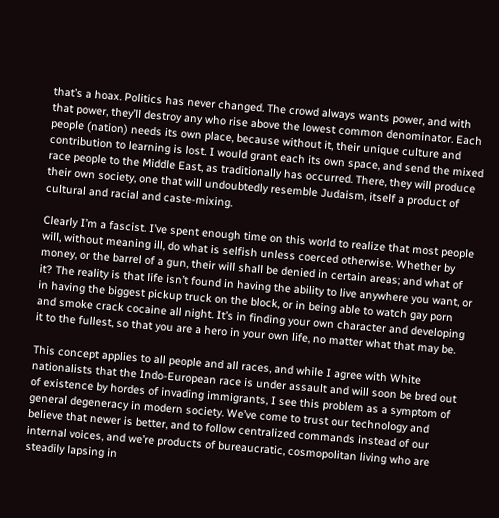that’s a hoax. Politics has never changed. The crowd always wants power, and with that power, they’ll destroy any who rise above the lowest common denominator. Each people (nation) needs its own place, because without it, their unique culture and contribution to learning is lost. I would grant each its own space, and send the mixed race people to the Middle East, as traditionally has occurred. There, they will produce their own society, one that will undoubtedly resemble Judaism, itself a product of cultural and racial and caste-mixing.

Clearly I’m a fascist. I’ve spent enough time on this world to realize that most people will, without meaning ill, do what is selfish unless coerced otherwise. Whether by money, or the barrel of a gun, their will shall be denied in certain areas; and what of it? The reality is that life isn’t found in having the ability to live anywhere you want, or in having the biggest pickup truck on the block, or in being able to watch gay porn and smoke crack cocaine all night. It’s in finding your own character and developing it to the fullest, so that you are a hero in your own life, no matter what that may be.

This concept applies to all people and all races, and while I agree with White nationalists that the Indo-European race is under assault and will soon be bred out of existence by hordes of invading immigrants, I see this problem as a symptom of general degeneracy in modern society. We’ve come to trust our technology and believe that newer is better, and to follow centralized commands instead of our internal voices, and we’re products of bureaucratic, cosmopolitan living who are steadily lapsing in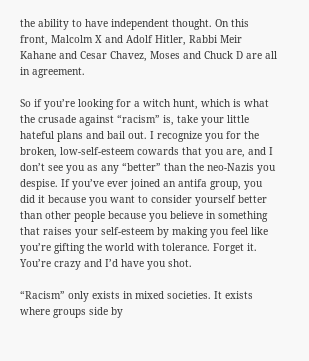the ability to have independent thought. On this front, Malcolm X and Adolf Hitler, Rabbi Meir Kahane and Cesar Chavez, Moses and Chuck D are all in agreement.

So if you’re looking for a witch hunt, which is what the crusade against “racism” is, take your little hateful plans and bail out. I recognize you for the broken, low-self-esteem cowards that you are, and I don’t see you as any “better” than the neo-Nazis you despise. If you’ve ever joined an antifa group, you did it because you want to consider yourself better than other people because you believe in something that raises your self-esteem by making you feel like you’re gifting the world with tolerance. Forget it. You’re crazy and I’d have you shot.

“Racism” only exists in mixed societies. It exists where groups side by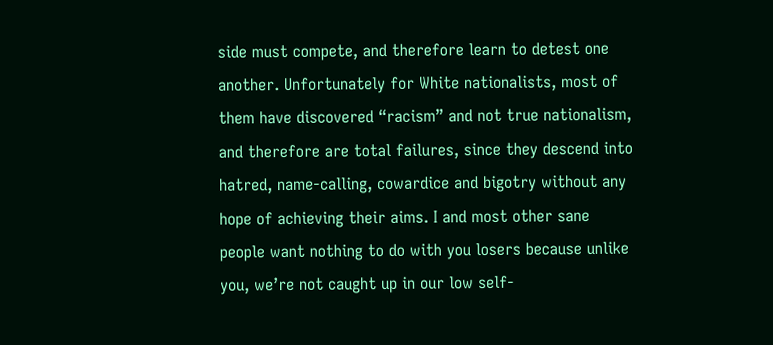side must compete, and therefore learn to detest one another. Unfortunately for White nationalists, most of them have discovered “racism” and not true nationalism, and therefore are total failures, since they descend into hatred, name-calling, cowardice and bigotry without any hope of achieving their aims. I and most other sane people want nothing to do with you losers because unlike you, we’re not caught up in our low self-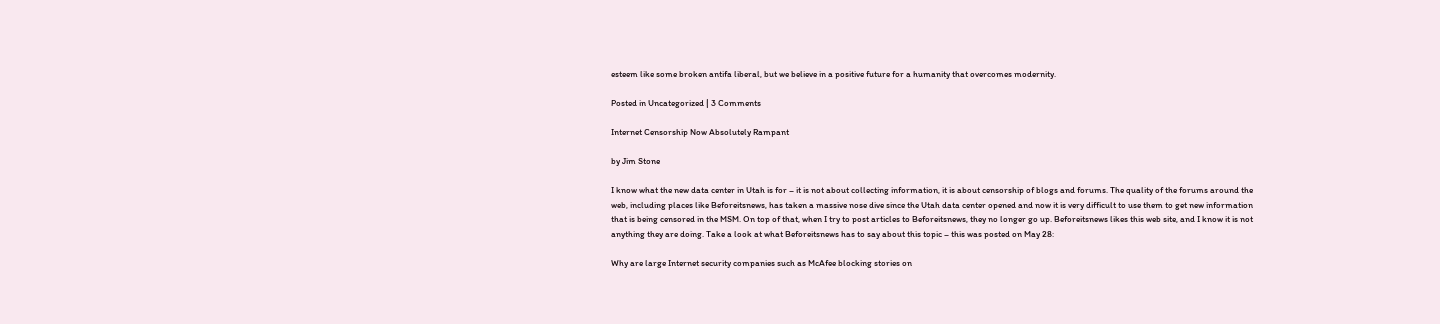esteem like some broken antifa liberal, but we believe in a positive future for a humanity that overcomes modernity.

Posted in Uncategorized | 3 Comments

Internet Censorship Now Absolutely Rampant

by Jim Stone

I know what the new data center in Utah is for – it is not about collecting information, it is about censorship of blogs and forums. The quality of the forums around the web, including places like Beforeitsnews, has taken a massive nose dive since the Utah data center opened and now it is very difficult to use them to get new information that is being censored in the MSM. On top of that, when I try to post articles to Beforeitsnews, they no longer go up. Beforeitsnews likes this web site, and I know it is not anything they are doing. Take a look at what Beforeitsnews has to say about this topic – this was posted on May 28:

Why are large Internet security companies such as McAfee blocking stories on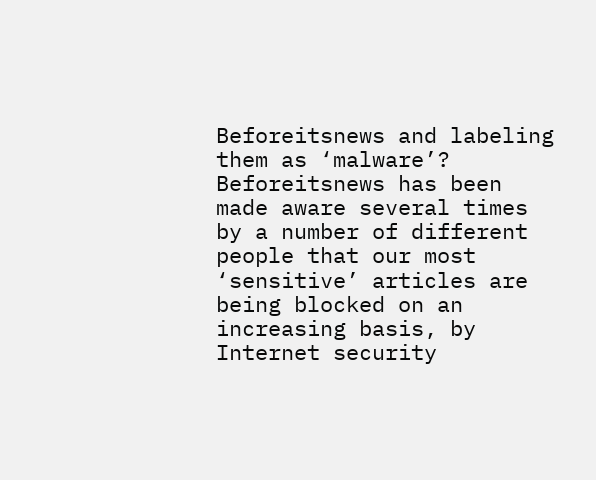Beforeitsnews and labeling them as ‘malware’? Beforeitsnews has been made aware several times by a number of different people that our most ‘sensitive’ articles are being blocked on an increasing basis, by Internet security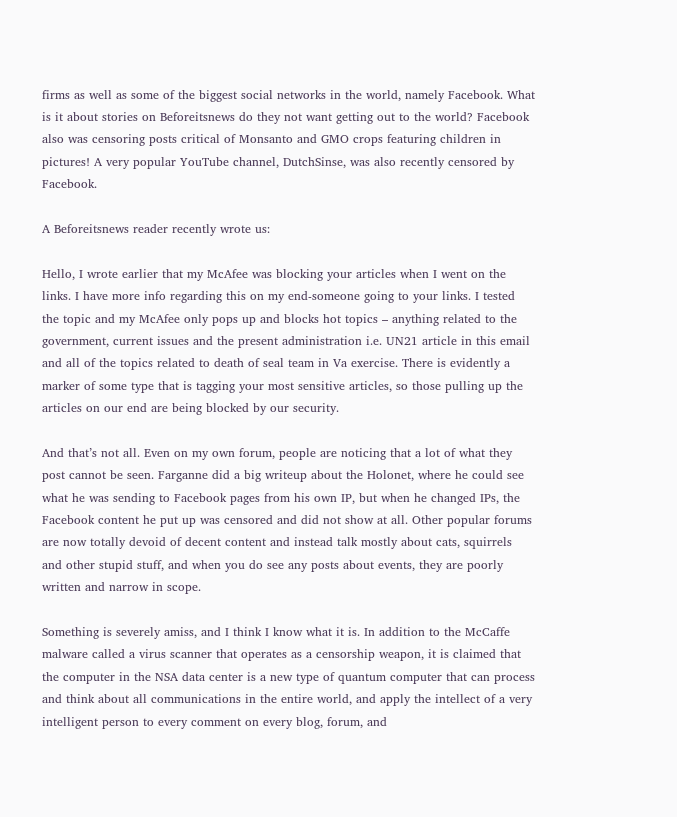firms as well as some of the biggest social networks in the world, namely Facebook. What is it about stories on Beforeitsnews do they not want getting out to the world? Facebook also was censoring posts critical of Monsanto and GMO crops featuring children in pictures! A very popular YouTube channel, DutchSinse, was also recently censored by Facebook.

A Beforeitsnews reader recently wrote us:

Hello, I wrote earlier that my McAfee was blocking your articles when I went on the links. I have more info regarding this on my end-someone going to your links. I tested the topic and my McAfee only pops up and blocks hot topics – anything related to the government, current issues and the present administration i.e. UN21 article in this email and all of the topics related to death of seal team in Va exercise. There is evidently a marker of some type that is tagging your most sensitive articles, so those pulling up the articles on our end are being blocked by our security.

And that’s not all. Even on my own forum, people are noticing that a lot of what they post cannot be seen. Farganne did a big writeup about the Holonet, where he could see what he was sending to Facebook pages from his own IP, but when he changed IPs, the Facebook content he put up was censored and did not show at all. Other popular forums are now totally devoid of decent content and instead talk mostly about cats, squirrels and other stupid stuff, and when you do see any posts about events, they are poorly written and narrow in scope.

Something is severely amiss, and I think I know what it is. In addition to the McCaffe malware called a virus scanner that operates as a censorship weapon, it is claimed that the computer in the NSA data center is a new type of quantum computer that can process and think about all communications in the entire world, and apply the intellect of a very intelligent person to every comment on every blog, forum, and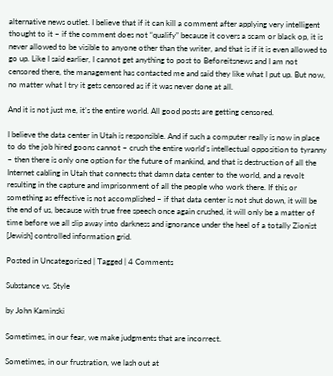alternative news outlet. I believe that if it can kill a comment after applying very intelligent thought to it – if the comment does not “qualify” because it covers a scam or black op, it is never allowed to be visible to anyone other than the writer, and that is if it is even allowed to go up. Like I said earlier, I cannot get anything to post to Beforeitsnews and I am not censored there, the management has contacted me and said they like what I put up. But now, no matter what I try it gets censored as if it was never done at all.

And it is not just me, it’s the entire world. All good posts are getting censored.

I believe the data center in Utah is responsible. And if such a computer really is now in place to do the job hired goons cannot – crush the entire world’s intellectual opposition to tyranny – then there is only one option for the future of mankind, and that is destruction of all the Internet cabling in Utah that connects that damn data center to the world, and a revolt resulting in the capture and imprisonment of all the people who work there. If this or something as effective is not accomplished – if that data center is not shut down, it will be the end of us, because with true free speech once again crushed, it will only be a matter of time before we all slip away into darkness and ignorance under the heel of a totally Zionist [Jewish] controlled information grid.

Posted in Uncategorized | Tagged | 4 Comments

Substance vs. Style

by John Kaminski

Sometimes, in our fear, we make judgments that are incorrect.

Sometimes, in our frustration, we lash out at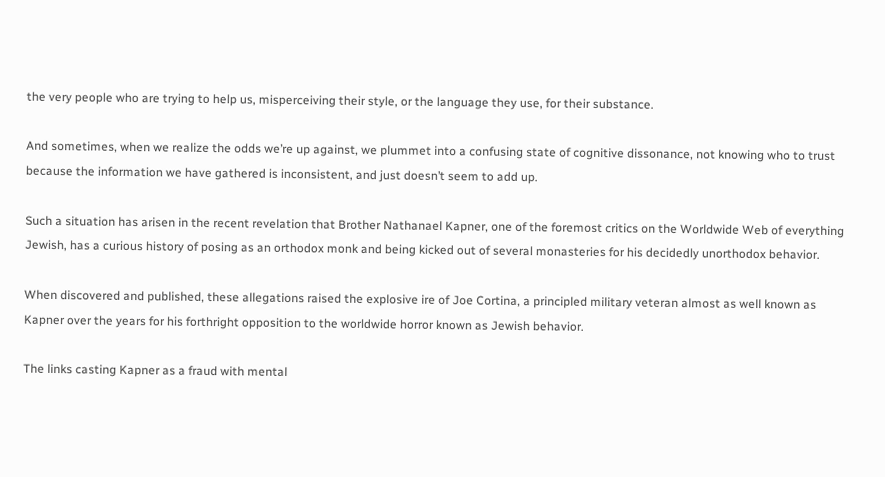the very people who are trying to help us, misperceiving their style, or the language they use, for their substance.

And sometimes, when we realize the odds we’re up against, we plummet into a confusing state of cognitive dissonance, not knowing who to trust because the information we have gathered is inconsistent, and just doesn’t seem to add up.

Such a situation has arisen in the recent revelation that Brother Nathanael Kapner, one of the foremost critics on the Worldwide Web of everything Jewish, has a curious history of posing as an orthodox monk and being kicked out of several monasteries for his decidedly unorthodox behavior.

When discovered and published, these allegations raised the explosive ire of Joe Cortina, a principled military veteran almost as well known as Kapner over the years for his forthright opposition to the worldwide horror known as Jewish behavior.

The links casting Kapner as a fraud with mental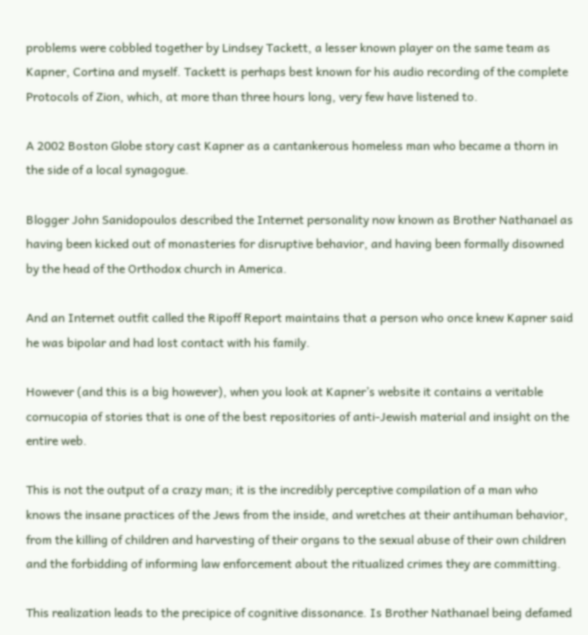problems were cobbled together by Lindsey Tackett, a lesser known player on the same team as Kapner, Cortina and myself. Tackett is perhaps best known for his audio recording of the complete Protocols of Zion, which, at more than three hours long, very few have listened to.

A 2002 Boston Globe story cast Kapner as a cantankerous homeless man who became a thorn in the side of a local synagogue.

Blogger John Sanidopoulos described the Internet personality now known as Brother Nathanael as having been kicked out of monasteries for disruptive behavior, and having been formally disowned by the head of the Orthodox church in America.

And an Internet outfit called the Ripoff Report maintains that a person who once knew Kapner said he was bipolar and had lost contact with his family.

However (and this is a big however), when you look at Kapner’s website it contains a veritable cornucopia of stories that is one of the best repositories of anti-Jewish material and insight on the entire web.

This is not the output of a crazy man; it is the incredibly perceptive compilation of a man who knows the insane practices of the Jews from the inside, and wretches at their antihuman behavior, from the killing of children and harvesting of their organs to the sexual abuse of their own children and the forbidding of informing law enforcement about the ritualized crimes they are committing.

This realization leads to the precipice of cognitive dissonance. Is Brother Nathanael being defamed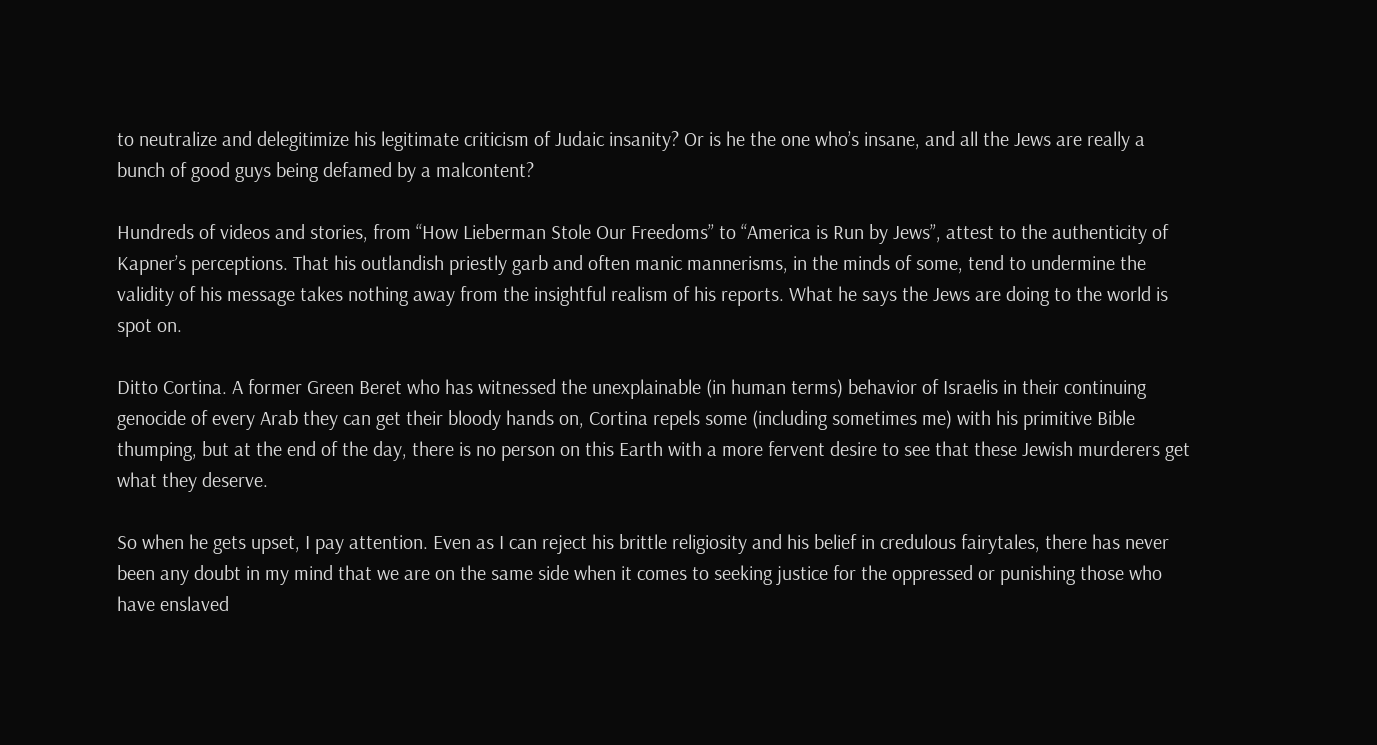to neutralize and delegitimize his legitimate criticism of Judaic insanity? Or is he the one who’s insane, and all the Jews are really a bunch of good guys being defamed by a malcontent?

Hundreds of videos and stories, from “How Lieberman Stole Our Freedoms” to “America is Run by Jews”, attest to the authenticity of Kapner’s perceptions. That his outlandish priestly garb and often manic mannerisms, in the minds of some, tend to undermine the validity of his message takes nothing away from the insightful realism of his reports. What he says the Jews are doing to the world is spot on.

Ditto Cortina. A former Green Beret who has witnessed the unexplainable (in human terms) behavior of Israelis in their continuing genocide of every Arab they can get their bloody hands on, Cortina repels some (including sometimes me) with his primitive Bible thumping, but at the end of the day, there is no person on this Earth with a more fervent desire to see that these Jewish murderers get what they deserve.

So when he gets upset, I pay attention. Even as I can reject his brittle religiosity and his belief in credulous fairytales, there has never been any doubt in my mind that we are on the same side when it comes to seeking justice for the oppressed or punishing those who have enslaved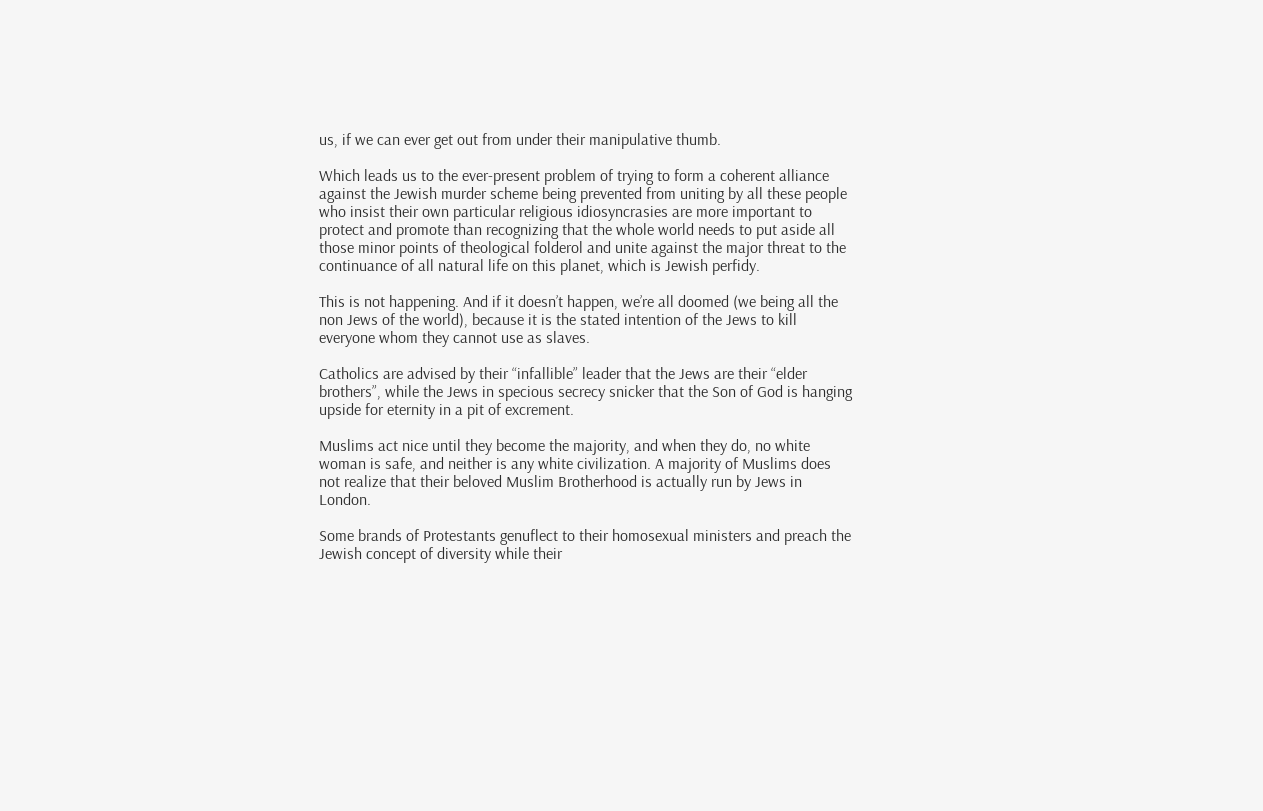us, if we can ever get out from under their manipulative thumb.

Which leads us to the ever-present problem of trying to form a coherent alliance against the Jewish murder scheme being prevented from uniting by all these people who insist their own particular religious idiosyncrasies are more important to protect and promote than recognizing that the whole world needs to put aside all those minor points of theological folderol and unite against the major threat to the continuance of all natural life on this planet, which is Jewish perfidy.

This is not happening. And if it doesn’t happen, we’re all doomed (we being all the non Jews of the world), because it is the stated intention of the Jews to kill everyone whom they cannot use as slaves.

Catholics are advised by their “infallible” leader that the Jews are their “elder brothers”, while the Jews in specious secrecy snicker that the Son of God is hanging upside for eternity in a pit of excrement.

Muslims act nice until they become the majority, and when they do, no white woman is safe, and neither is any white civilization. A majority of Muslims does not realize that their beloved Muslim Brotherhood is actually run by Jews in London.

Some brands of Protestants genuflect to their homosexual ministers and preach the Jewish concept of diversity while their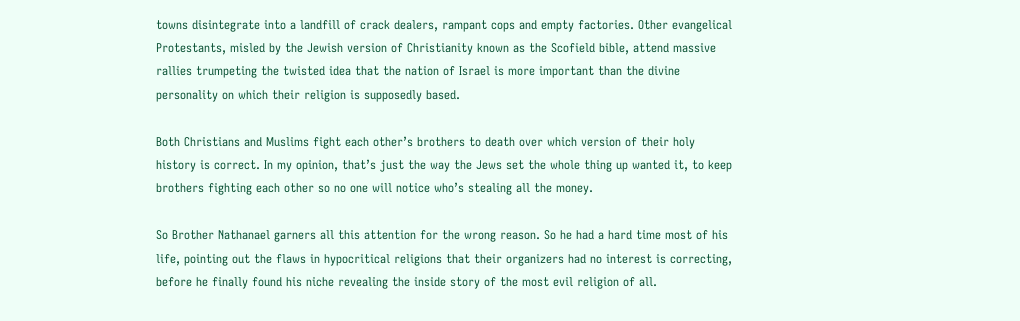towns disintegrate into a landfill of crack dealers, rampant cops and empty factories. Other evangelical Protestants, misled by the Jewish version of Christianity known as the Scofield bible, attend massive rallies trumpeting the twisted idea that the nation of Israel is more important than the divine personality on which their religion is supposedly based.

Both Christians and Muslims fight each other’s brothers to death over which version of their holy history is correct. In my opinion, that’s just the way the Jews set the whole thing up wanted it, to keep brothers fighting each other so no one will notice who’s stealing all the money.

So Brother Nathanael garners all this attention for the wrong reason. So he had a hard time most of his life, pointing out the flaws in hypocritical religions that their organizers had no interest is correcting, before he finally found his niche revealing the inside story of the most evil religion of all.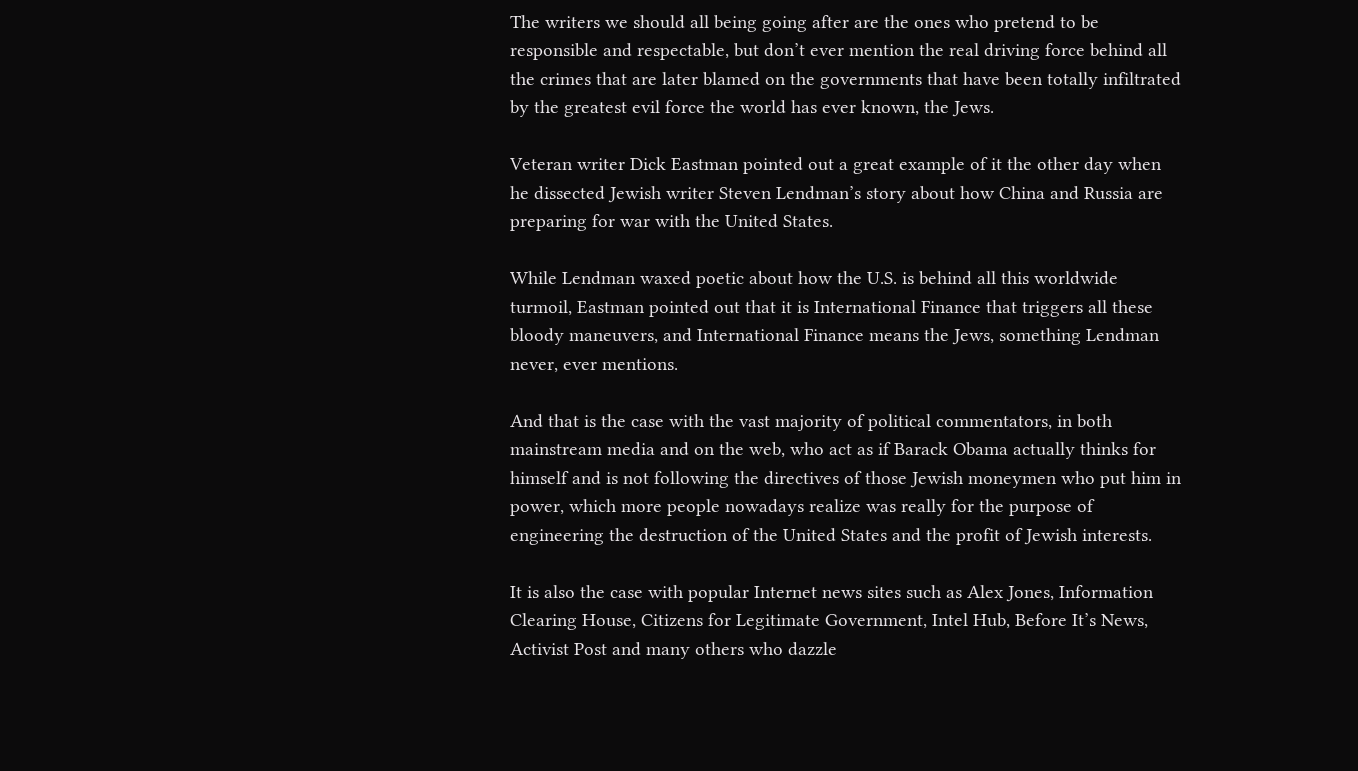The writers we should all being going after are the ones who pretend to be responsible and respectable, but don’t ever mention the real driving force behind all the crimes that are later blamed on the governments that have been totally infiltrated by the greatest evil force the world has ever known, the Jews.

Veteran writer Dick Eastman pointed out a great example of it the other day when he dissected Jewish writer Steven Lendman’s story about how China and Russia are preparing for war with the United States.

While Lendman waxed poetic about how the U.S. is behind all this worldwide turmoil, Eastman pointed out that it is International Finance that triggers all these bloody maneuvers, and International Finance means the Jews, something Lendman never, ever mentions.

And that is the case with the vast majority of political commentators, in both mainstream media and on the web, who act as if Barack Obama actually thinks for himself and is not following the directives of those Jewish moneymen who put him in power, which more people nowadays realize was really for the purpose of engineering the destruction of the United States and the profit of Jewish interests.

It is also the case with popular Internet news sites such as Alex Jones, Information Clearing House, Citizens for Legitimate Government, Intel Hub, Before It’s News, Activist Post and many others who dazzle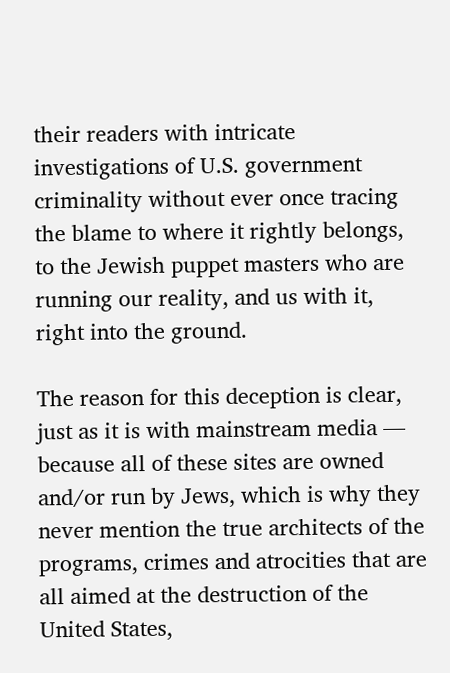their readers with intricate investigations of U.S. government criminality without ever once tracing the blame to where it rightly belongs, to the Jewish puppet masters who are running our reality, and us with it, right into the ground.

The reason for this deception is clear, just as it is with mainstream media — because all of these sites are owned and/or run by Jews, which is why they never mention the true architects of the programs, crimes and atrocities that are all aimed at the destruction of the United States,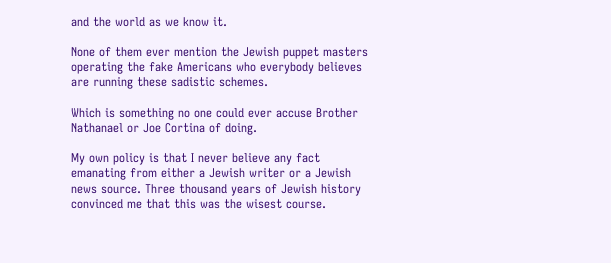and the world as we know it.

None of them ever mention the Jewish puppet masters operating the fake Americans who everybody believes are running these sadistic schemes.

Which is something no one could ever accuse Brother Nathanael or Joe Cortina of doing.

My own policy is that I never believe any fact emanating from either a Jewish writer or a Jewish news source. Three thousand years of Jewish history convinced me that this was the wisest course.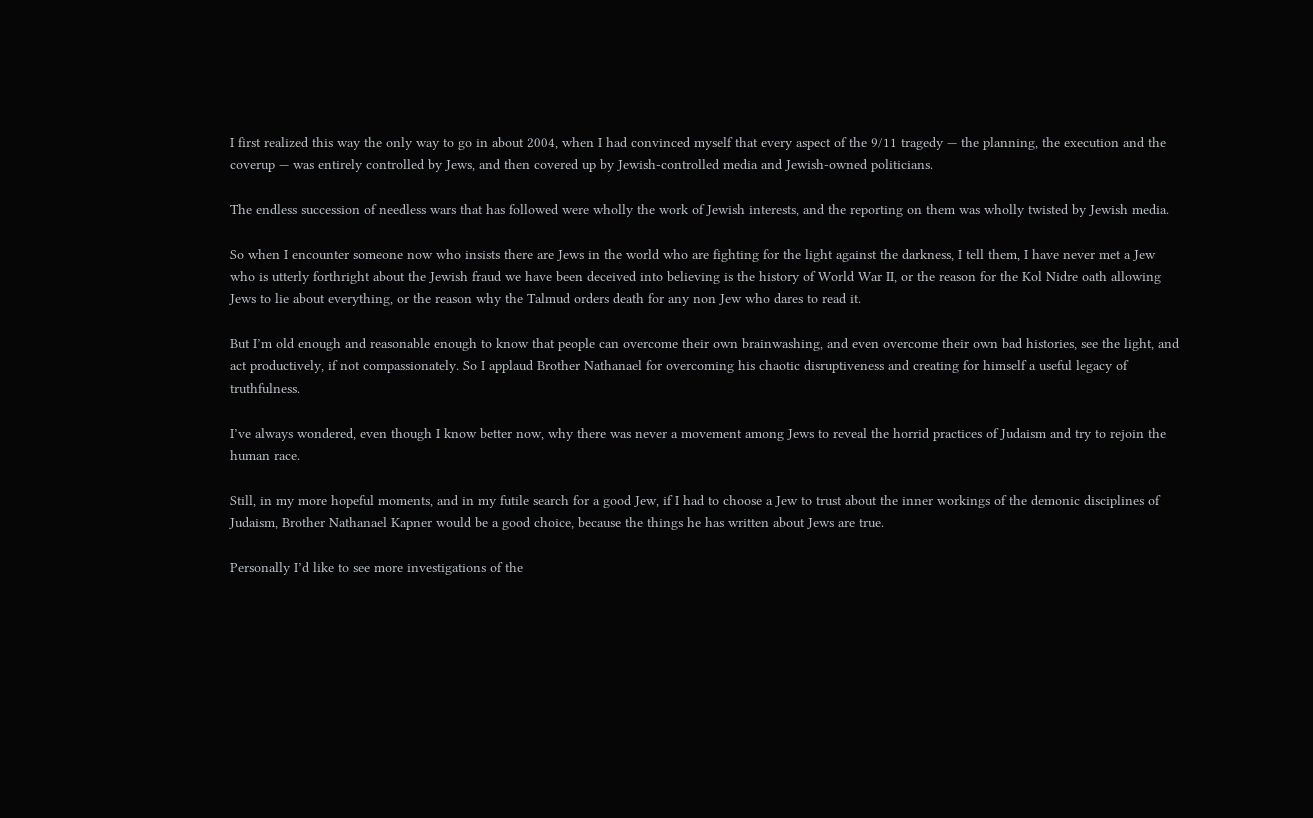I first realized this way the only way to go in about 2004, when I had convinced myself that every aspect of the 9/11 tragedy — the planning, the execution and the coverup — was entirely controlled by Jews, and then covered up by Jewish-controlled media and Jewish-owned politicians.

The endless succession of needless wars that has followed were wholly the work of Jewish interests, and the reporting on them was wholly twisted by Jewish media.

So when I encounter someone now who insists there are Jews in the world who are fighting for the light against the darkness, I tell them, I have never met a Jew who is utterly forthright about the Jewish fraud we have been deceived into believing is the history of World War II, or the reason for the Kol Nidre oath allowing Jews to lie about everything, or the reason why the Talmud orders death for any non Jew who dares to read it.

But I’m old enough and reasonable enough to know that people can overcome their own brainwashing, and even overcome their own bad histories, see the light, and act productively, if not compassionately. So I applaud Brother Nathanael for overcoming his chaotic disruptiveness and creating for himself a useful legacy of truthfulness.

I’ve always wondered, even though I know better now, why there was never a movement among Jews to reveal the horrid practices of Judaism and try to rejoin the human race.

Still, in my more hopeful moments, and in my futile search for a good Jew, if I had to choose a Jew to trust about the inner workings of the demonic disciplines of Judaism, Brother Nathanael Kapner would be a good choice, because the things he has written about Jews are true.

Personally I’d like to see more investigations of the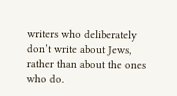writers who deliberately don’t write about Jews, rather than about the ones who do.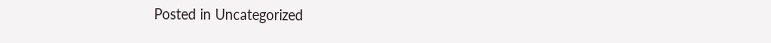Posted in Uncategorized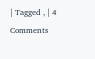| Tagged , | 4 Comments